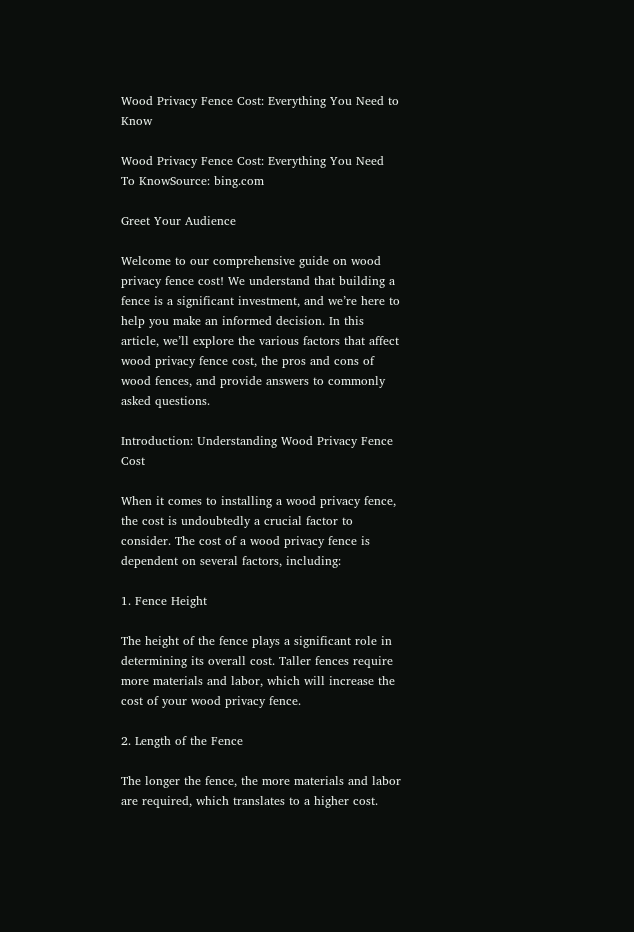Wood Privacy Fence Cost: Everything You Need to Know

Wood Privacy Fence Cost: Everything You Need To KnowSource: bing.com

Greet Your Audience

Welcome to our comprehensive guide on wood privacy fence cost! We understand that building a fence is a significant investment, and we’re here to help you make an informed decision. In this article, we’ll explore the various factors that affect wood privacy fence cost, the pros and cons of wood fences, and provide answers to commonly asked questions.

Introduction: Understanding Wood Privacy Fence Cost

When it comes to installing a wood privacy fence, the cost is undoubtedly a crucial factor to consider. The cost of a wood privacy fence is dependent on several factors, including:

1. Fence Height

The height of the fence plays a significant role in determining its overall cost. Taller fences require more materials and labor, which will increase the cost of your wood privacy fence.

2. Length of the Fence

The longer the fence, the more materials and labor are required, which translates to a higher cost.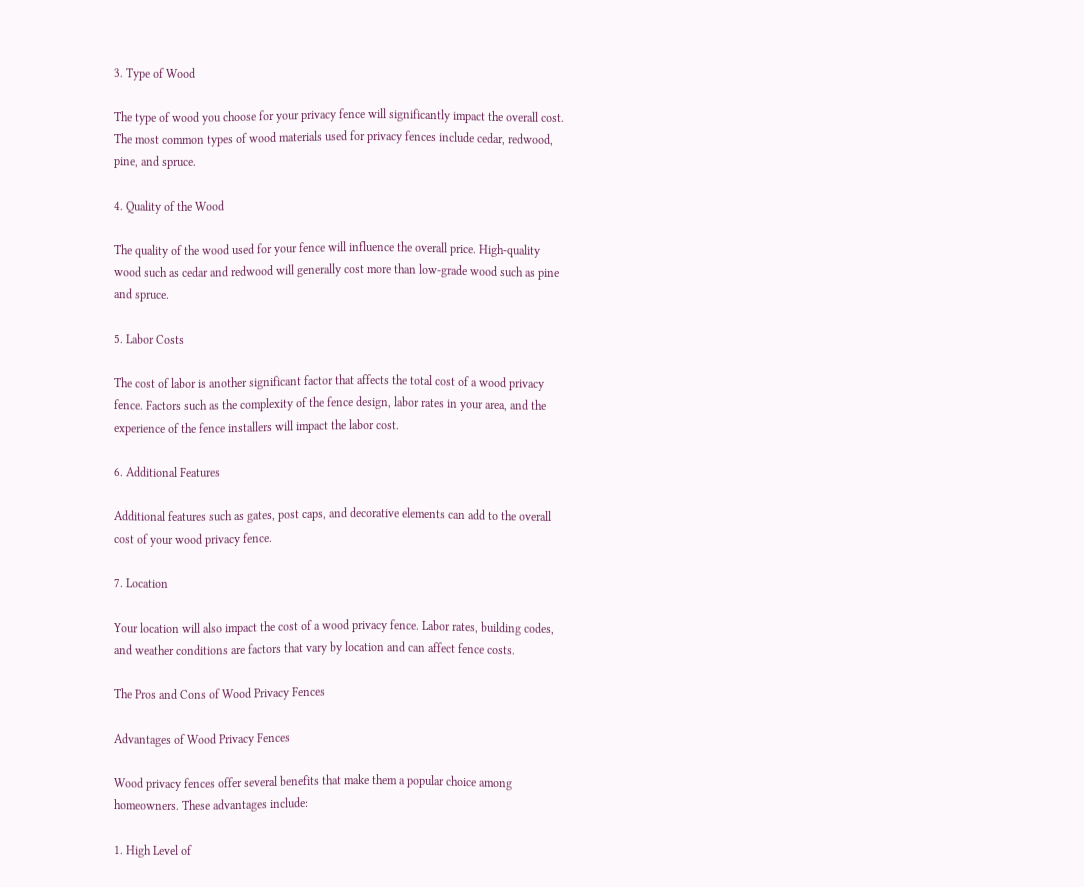3. Type of Wood

The type of wood you choose for your privacy fence will significantly impact the overall cost. The most common types of wood materials used for privacy fences include cedar, redwood, pine, and spruce.

4. Quality of the Wood

The quality of the wood used for your fence will influence the overall price. High-quality wood such as cedar and redwood will generally cost more than low-grade wood such as pine and spruce.

5. Labor Costs

The cost of labor is another significant factor that affects the total cost of a wood privacy fence. Factors such as the complexity of the fence design, labor rates in your area, and the experience of the fence installers will impact the labor cost.

6. Additional Features

Additional features such as gates, post caps, and decorative elements can add to the overall cost of your wood privacy fence.

7. Location

Your location will also impact the cost of a wood privacy fence. Labor rates, building codes, and weather conditions are factors that vary by location and can affect fence costs.

The Pros and Cons of Wood Privacy Fences

Advantages of Wood Privacy Fences

Wood privacy fences offer several benefits that make them a popular choice among homeowners. These advantages include:

1. High Level of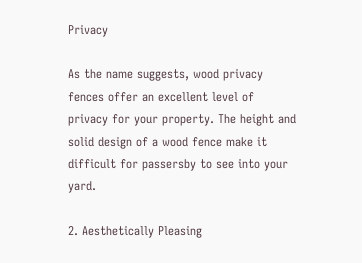Privacy

As the name suggests, wood privacy fences offer an excellent level of privacy for your property. The height and solid design of a wood fence make it difficult for passersby to see into your yard.

2. Aesthetically Pleasing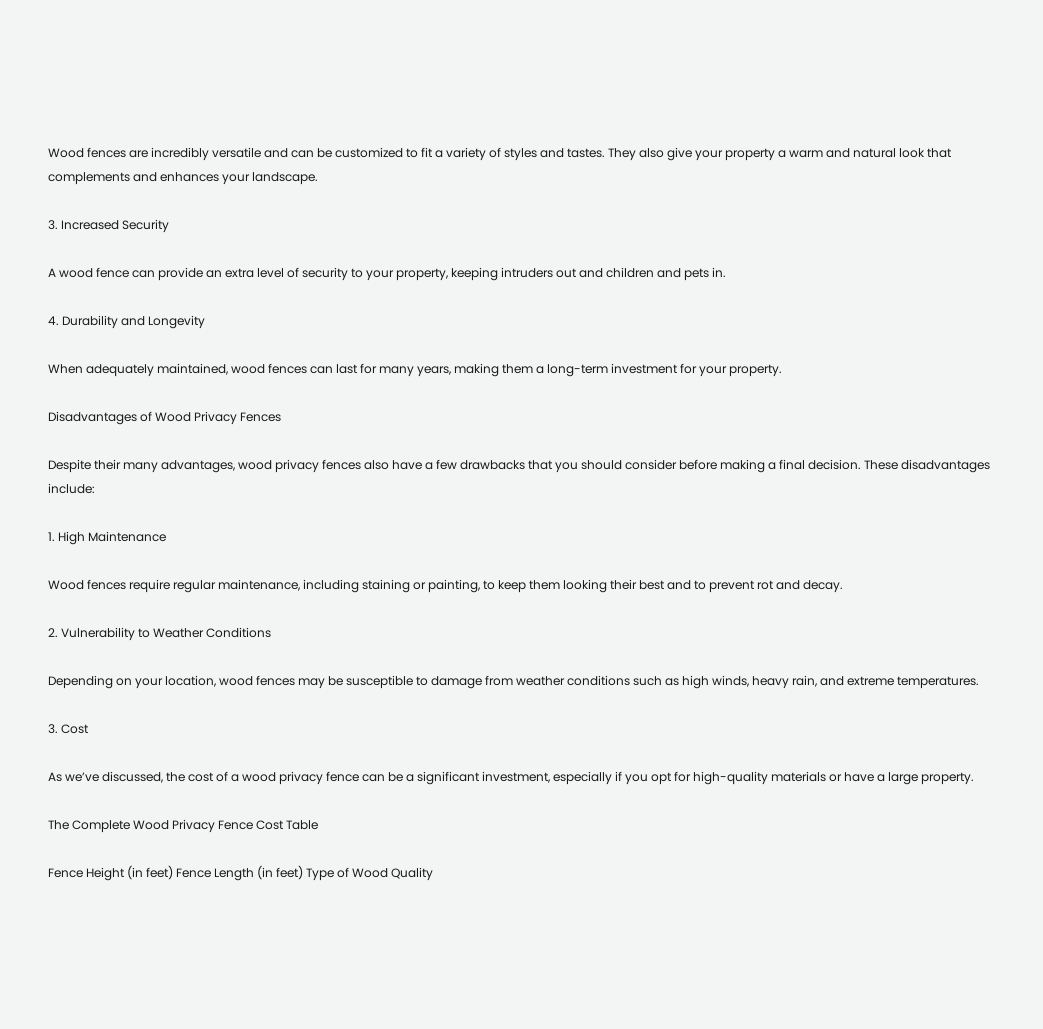Wood fences are incredibly versatile and can be customized to fit a variety of styles and tastes. They also give your property a warm and natural look that complements and enhances your landscape.

3. Increased Security

A wood fence can provide an extra level of security to your property, keeping intruders out and children and pets in.

4. Durability and Longevity

When adequately maintained, wood fences can last for many years, making them a long-term investment for your property.

Disadvantages of Wood Privacy Fences

Despite their many advantages, wood privacy fences also have a few drawbacks that you should consider before making a final decision. These disadvantages include:

1. High Maintenance

Wood fences require regular maintenance, including staining or painting, to keep them looking their best and to prevent rot and decay.

2. Vulnerability to Weather Conditions

Depending on your location, wood fences may be susceptible to damage from weather conditions such as high winds, heavy rain, and extreme temperatures.

3. Cost

As we’ve discussed, the cost of a wood privacy fence can be a significant investment, especially if you opt for high-quality materials or have a large property.

The Complete Wood Privacy Fence Cost Table

Fence Height (in feet) Fence Length (in feet) Type of Wood Quality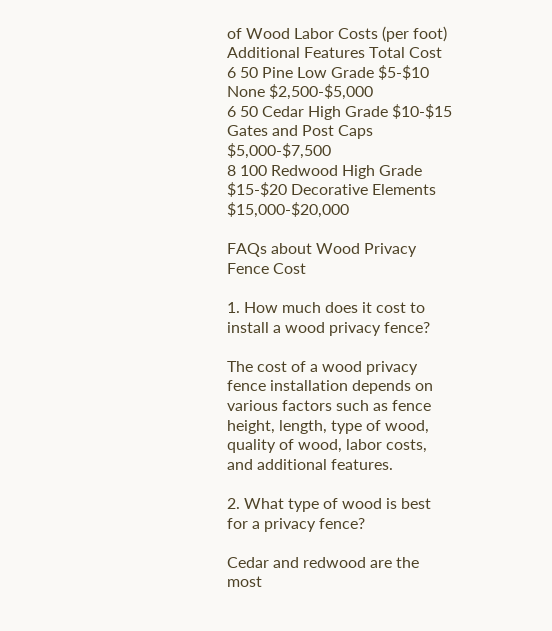of Wood Labor Costs (per foot) Additional Features Total Cost
6 50 Pine Low Grade $5-$10 None $2,500-$5,000
6 50 Cedar High Grade $10-$15 Gates and Post Caps $5,000-$7,500
8 100 Redwood High Grade $15-$20 Decorative Elements $15,000-$20,000

FAQs about Wood Privacy Fence Cost

1. How much does it cost to install a wood privacy fence?

The cost of a wood privacy fence installation depends on various factors such as fence height, length, type of wood, quality of wood, labor costs, and additional features.

2. What type of wood is best for a privacy fence?

Cedar and redwood are the most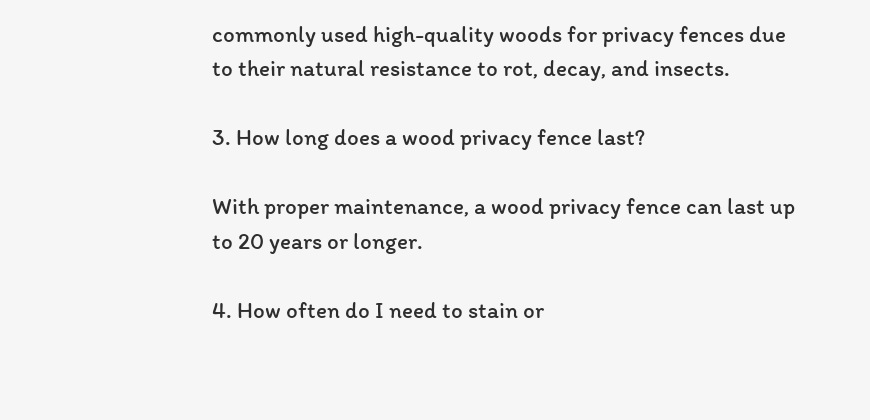commonly used high-quality woods for privacy fences due to their natural resistance to rot, decay, and insects.

3. How long does a wood privacy fence last?

With proper maintenance, a wood privacy fence can last up to 20 years or longer.

4. How often do I need to stain or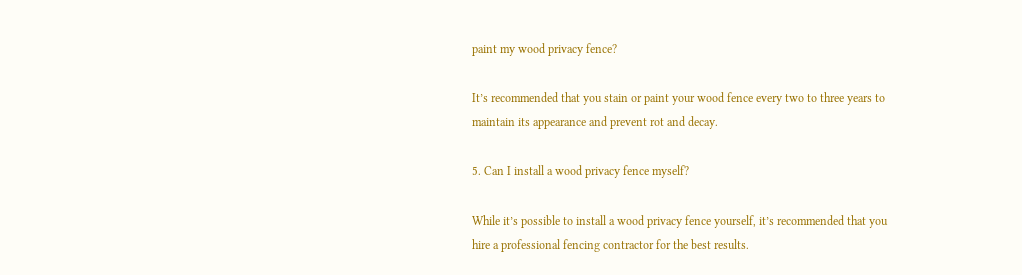paint my wood privacy fence?

It’s recommended that you stain or paint your wood fence every two to three years to maintain its appearance and prevent rot and decay.

5. Can I install a wood privacy fence myself?

While it’s possible to install a wood privacy fence yourself, it’s recommended that you hire a professional fencing contractor for the best results.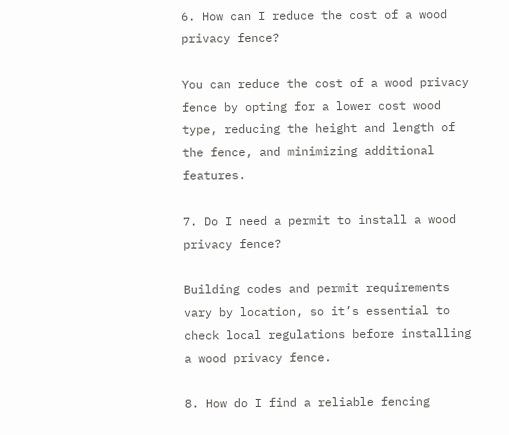6. How can I reduce the cost of a wood privacy fence?

You can reduce the cost of a wood privacy fence by opting for a lower cost wood type, reducing the height and length of the fence, and minimizing additional features.

7. Do I need a permit to install a wood privacy fence?

Building codes and permit requirements vary by location, so it’s essential to check local regulations before installing a wood privacy fence.

8. How do I find a reliable fencing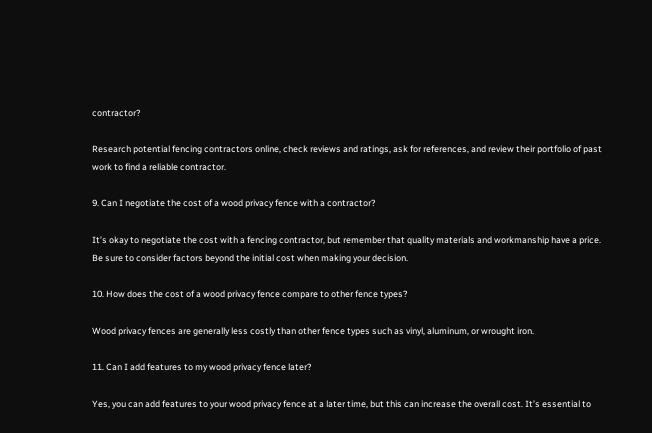contractor?

Research potential fencing contractors online, check reviews and ratings, ask for references, and review their portfolio of past work to find a reliable contractor.

9. Can I negotiate the cost of a wood privacy fence with a contractor?

It’s okay to negotiate the cost with a fencing contractor, but remember that quality materials and workmanship have a price. Be sure to consider factors beyond the initial cost when making your decision.

10. How does the cost of a wood privacy fence compare to other fence types?

Wood privacy fences are generally less costly than other fence types such as vinyl, aluminum, or wrought iron.

11. Can I add features to my wood privacy fence later?

Yes, you can add features to your wood privacy fence at a later time, but this can increase the overall cost. It’s essential to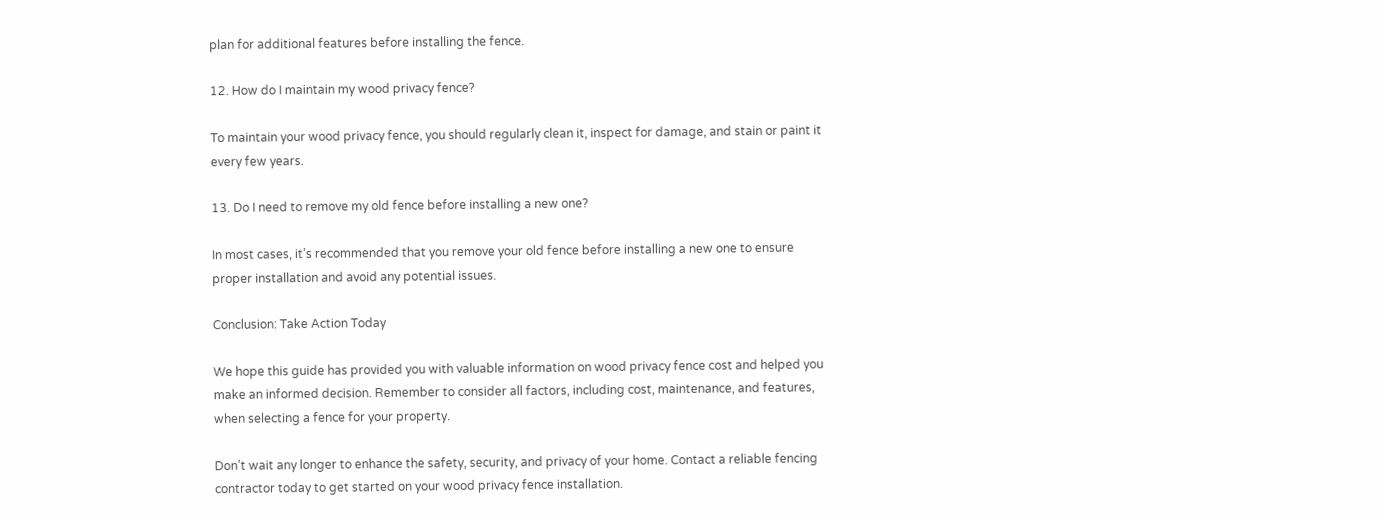plan for additional features before installing the fence.

12. How do I maintain my wood privacy fence?

To maintain your wood privacy fence, you should regularly clean it, inspect for damage, and stain or paint it every few years.

13. Do I need to remove my old fence before installing a new one?

In most cases, it’s recommended that you remove your old fence before installing a new one to ensure proper installation and avoid any potential issues.

Conclusion: Take Action Today

We hope this guide has provided you with valuable information on wood privacy fence cost and helped you make an informed decision. Remember to consider all factors, including cost, maintenance, and features, when selecting a fence for your property.

Don’t wait any longer to enhance the safety, security, and privacy of your home. Contact a reliable fencing contractor today to get started on your wood privacy fence installation.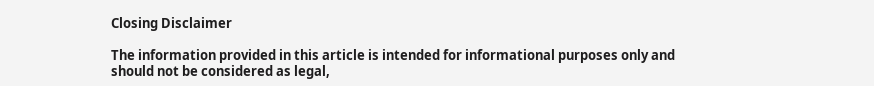Closing Disclaimer

The information provided in this article is intended for informational purposes only and should not be considered as legal,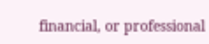financial, or professional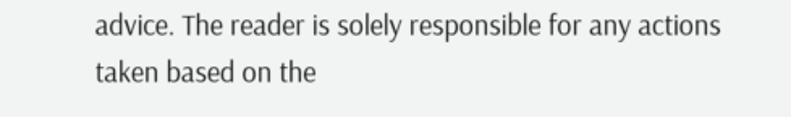advice. The reader is solely responsible for any actions taken based on the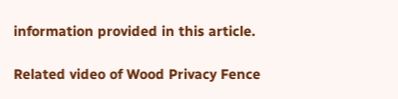information provided in this article.

Related video of Wood Privacy Fence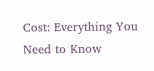Cost: Everything You Need to Know